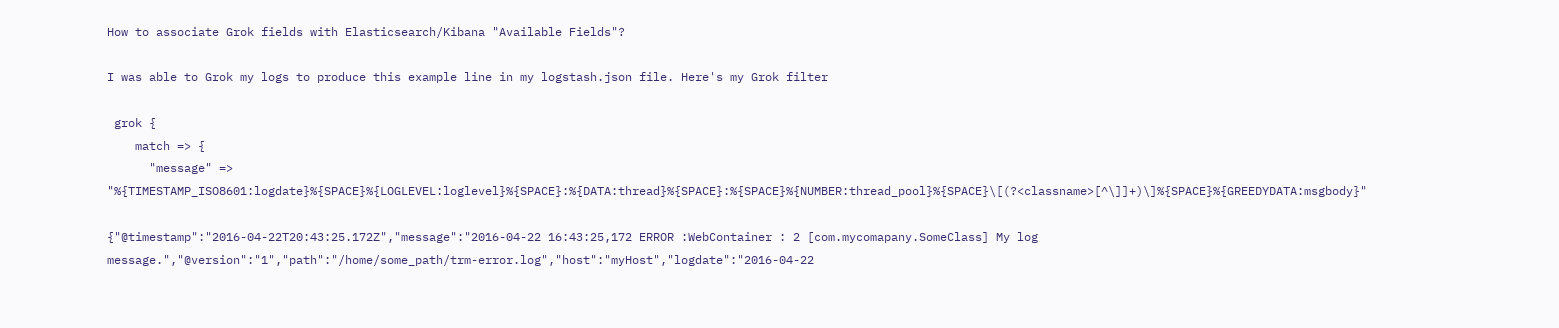How to associate Grok fields with Elasticsearch/Kibana "Available Fields"?

I was able to Grok my logs to produce this example line in my logstash.json file. Here's my Grok filter

 grok {
    match => {
      "message" => "%{TIMESTAMP_ISO8601:logdate}%{SPACE}%{LOGLEVEL:loglevel}%{SPACE}:%{DATA:thread}%{SPACE}:%{SPACE}%{NUMBER:thread_pool}%{SPACE}\[(?<classname>[^\]]+)\]%{SPACE}%{GREEDYDATA:msgbody}"

{"@timestamp":"2016-04-22T20:43:25.172Z","message":"2016-04-22 16:43:25,172 ERROR :WebContainer : 2 [com.mycomapany.SomeClass] My log message.","@version":"1","path":"/home/some_path/trm-error.log","host":"myHost","logdate":"2016-04-22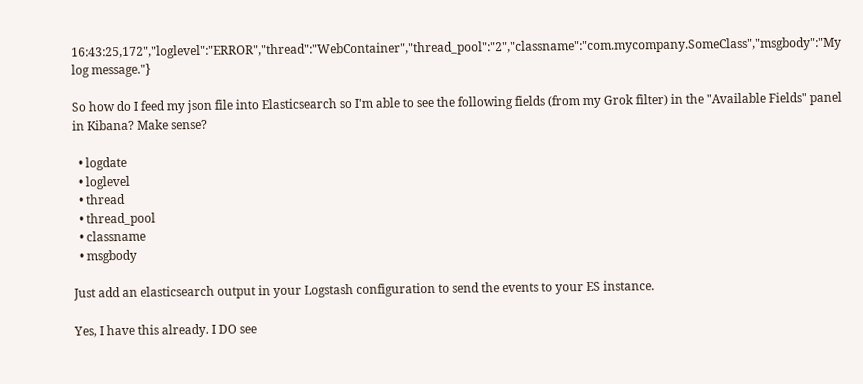16:43:25,172","loglevel":"ERROR","thread":"WebContainer","thread_pool":"2","classname":"com.mycompany.SomeClass","msgbody":"My log message."}

So how do I feed my json file into Elasticsearch so I'm able to see the following fields (from my Grok filter) in the "Available Fields" panel in Kibana? Make sense?

  • logdate
  • loglevel
  • thread
  • thread_pool
  • classname
  • msgbody

Just add an elasticsearch output in your Logstash configuration to send the events to your ES instance.

Yes, I have this already. I DO see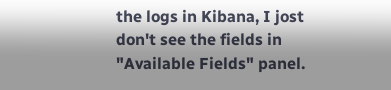the logs in Kibana, I jost don't see the fields in "Available Fields" panel.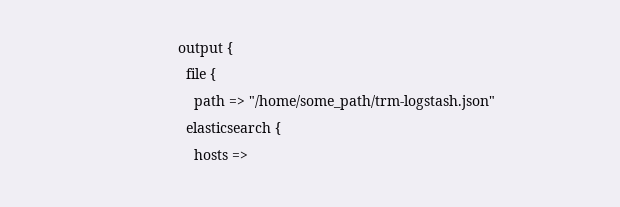output {
  file {
    path => "/home/some_path/trm-logstash.json"
  elasticsearch {
    hosts =>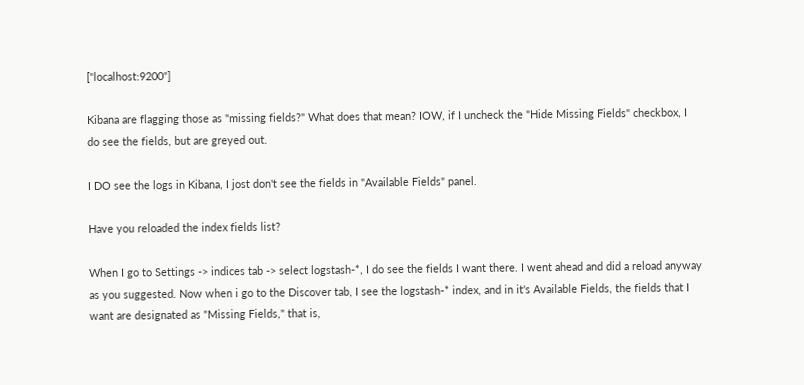["localhost:9200"]

Kibana are flagging those as "missing fields?" What does that mean? IOW, if I uncheck the "Hide Missing Fields" checkbox, I do see the fields, but are greyed out.

I DO see the logs in Kibana, I jost don't see the fields in "Available Fields" panel.

Have you reloaded the index fields list?

When I go to Settings -> indices tab -> select logstash-*, I do see the fields I want there. I went ahead and did a reload anyway as you suggested. Now when i go to the Discover tab, I see the logstash-* index, and in it's Available Fields, the fields that I want are designated as "Missing Fields," that is,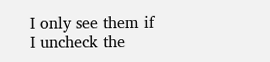I only see them if I uncheck the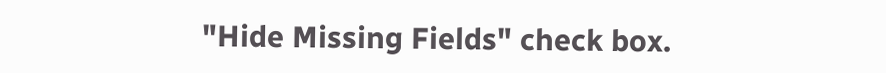"Hide Missing Fields" check box.